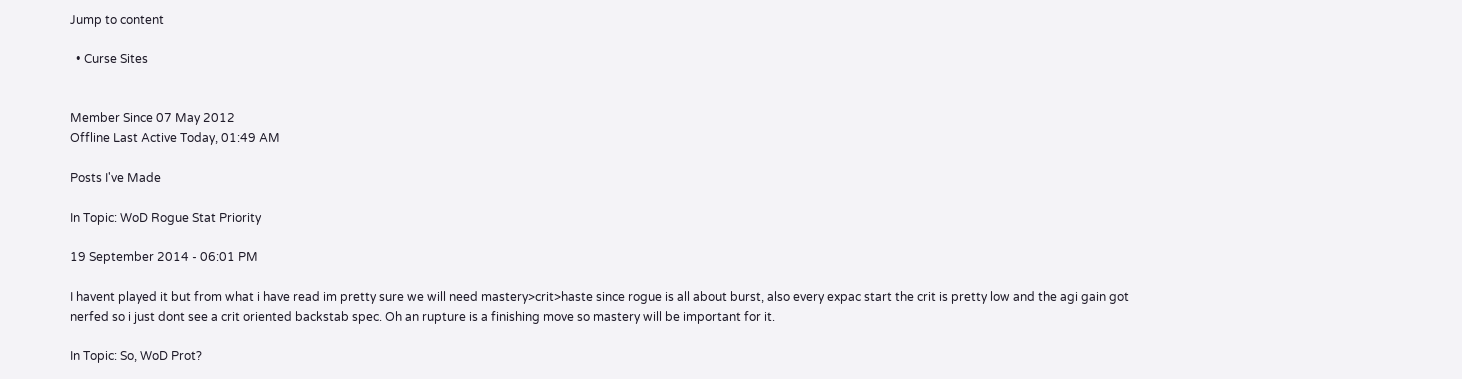Jump to content

  • Curse Sites


Member Since 07 May 2012
Offline Last Active Today, 01:49 AM

Posts I've Made

In Topic: WoD Rogue Stat Priority

19 September 2014 - 06:01 PM

I havent played it but from what i have read im pretty sure we will need mastery>crit>haste since rogue is all about burst, also every expac start the crit is pretty low and the agi gain got nerfed so i just dont see a crit oriented backstab spec. Oh an rupture is a finishing move so mastery will be important for it.

In Topic: So, WoD Prot?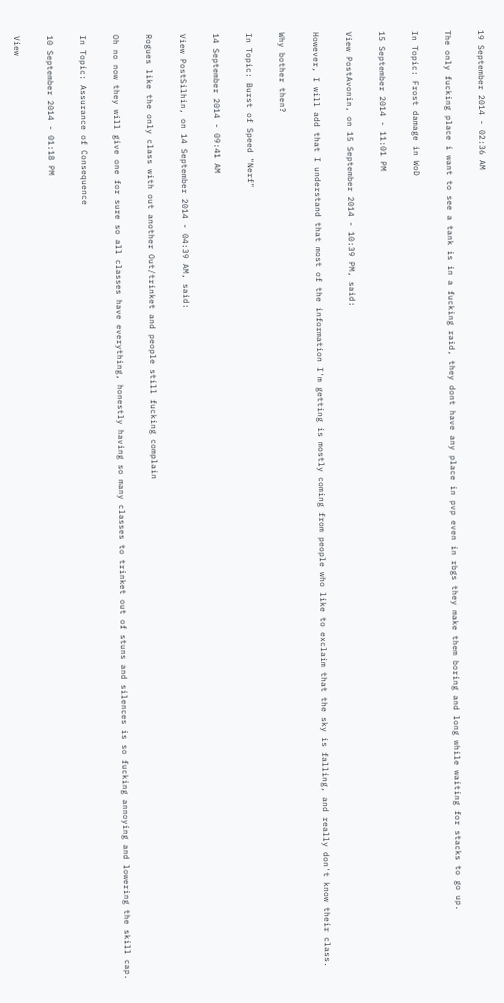19 September 2014 - 02:36 AM

The only fucking place i want to see a tank is in a fucking raid, they dont have any place in pvp even in rbgs they make them boring and long while waiting for stacks to go up.

In Topic: Frost damage in WoD

15 September 2014 - 11:01 PM

View PostAvonin, on 15 September 2014 - 10:39 PM, said:

However, I will add that I understand that most of the information I'm getting is mostly coming from people who like to exclaim that the sky is falling, and really don't know their class.

Why bother then?

In Topic: Burst of Speed "Nerf"

14 September 2014 - 09:41 AM

View PostSilhin, on 14 September 2014 - 04:39 AM, said:

Rogues like the only class with out another Out/trinket and people still fucking complain

Oh no now they will give one for sure so all classes have everything, honestly having so many classes to trinket out of stuns and silences is so fucking annoying and lowering the skill cap.

In Topic: Assurance of Consequence

10 September 2014 - 01:18 PM

View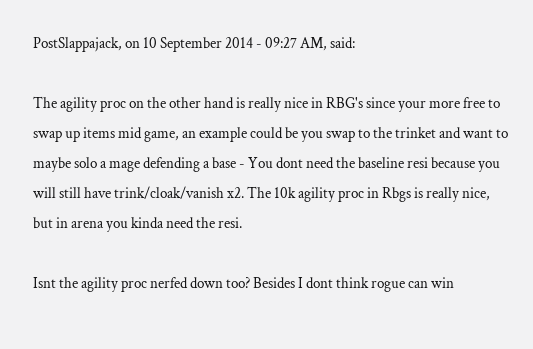PostSlappajack, on 10 September 2014 - 09:27 AM, said:

The agility proc on the other hand is really nice in RBG's since your more free to swap up items mid game, an example could be you swap to the trinket and want to maybe solo a mage defending a base - You dont need the baseline resi because you will still have trink/cloak/vanish x2. The 10k agility proc in Rbgs is really nice, but in arena you kinda need the resi.

Isnt the agility proc nerfed down too? Besides I dont think rogue can win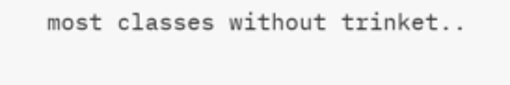most classes without trinket..